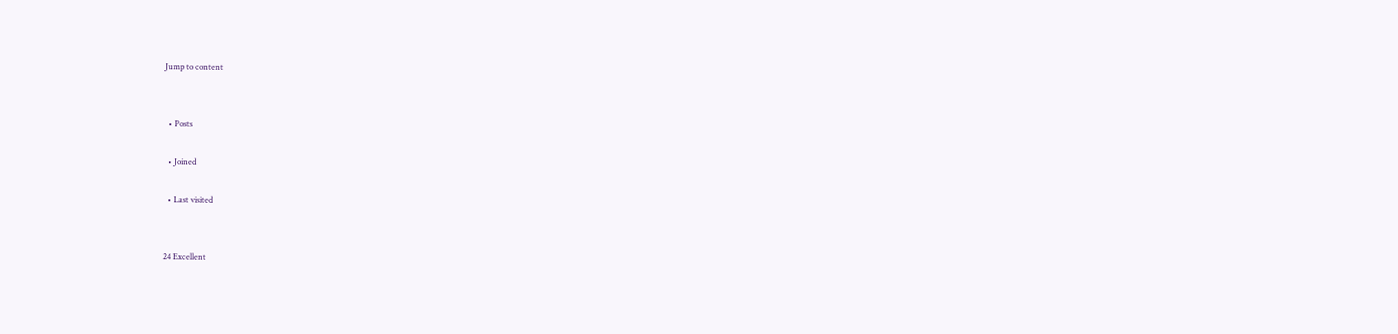Jump to content


  • Posts

  • Joined

  • Last visited


24 Excellent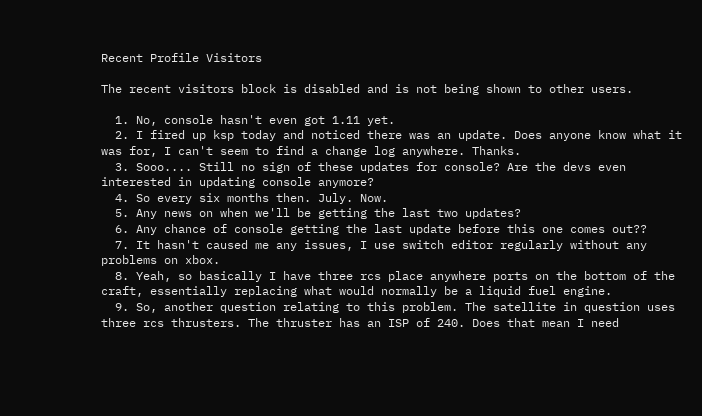Recent Profile Visitors

The recent visitors block is disabled and is not being shown to other users.

  1. No, console hasn't even got 1.11 yet.
  2. I fired up ksp today and noticed there was an update. Does anyone know what it was for, I can't seem to find a change log anywhere. Thanks.
  3. Sooo.... Still no sign of these updates for console? Are the devs even interested in updating console anymore?
  4. So every six months then. July. Now.
  5. Any news on when we'll be getting the last two updates?
  6. Any chance of console getting the last update before this one comes out??
  7. It hasn't caused me any issues, I use switch editor regularly without any problems on xbox.
  8. Yeah, so basically I have three rcs place anywhere ports on the bottom of the craft, essentially replacing what would normally be a liquid fuel engine.
  9. So, another question relating to this problem. The satellite in question uses three rcs thrusters. The thruster has an ISP of 240. Does that mean I need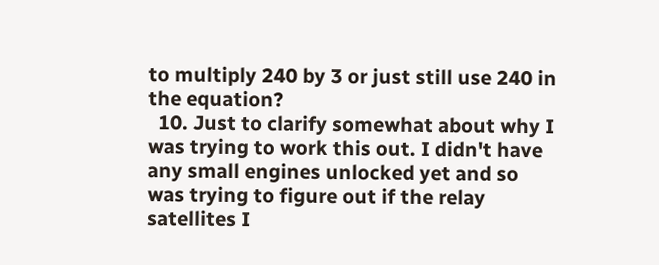to multiply 240 by 3 or just still use 240 in the equation?
  10. Just to clarify somewhat about why I was trying to work this out. I didn't have any small engines unlocked yet and so was trying to figure out if the relay satellites I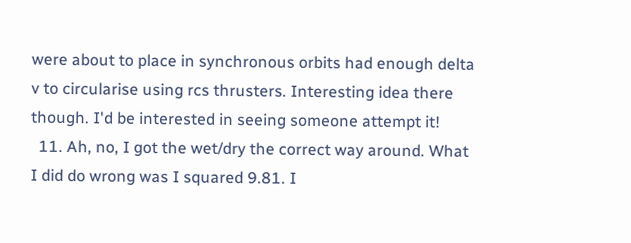were about to place in synchronous orbits had enough delta v to circularise using rcs thrusters. Interesting idea there though. I'd be interested in seeing someone attempt it!
  11. Ah, no, I got the wet/dry the correct way around. What I did do wrong was I squared 9.81. I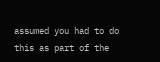assumed you had to do this as part of the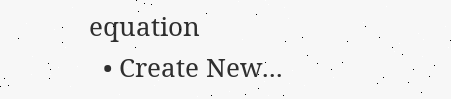equation
  • Create New...